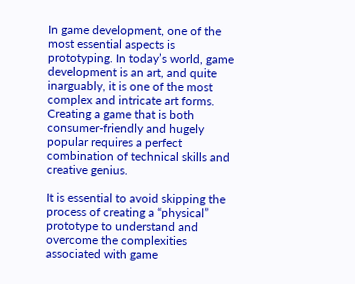In game development, one of the most essential aspects is prototyping. In today’s world, game development is an art, and quite inarguably, it is one of the most complex and intricate art forms. Creating a game that is both consumer-friendly and hugely popular requires a perfect combination of technical skills and creative genius.

It is essential to avoid skipping the process of creating a “physical” prototype to understand and overcome the complexities associated with game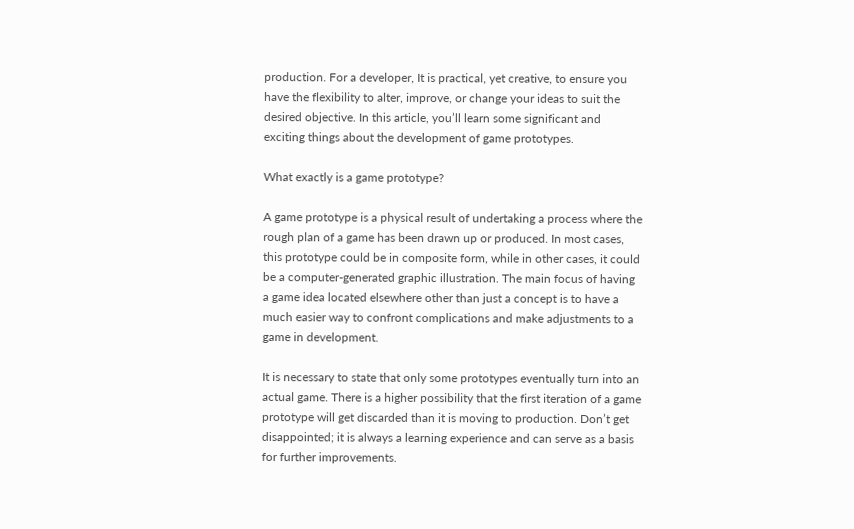production. For a developer, It is practical, yet creative, to ensure you have the flexibility to alter, improve, or change your ideas to suit the desired objective. In this article, you’ll learn some significant and exciting things about the development of game prototypes.

What exactly is a game prototype?

A game prototype is a physical result of undertaking a process where the rough plan of a game has been drawn up or produced. In most cases, this prototype could be in composite form, while in other cases, it could be a computer-generated graphic illustration. The main focus of having a game idea located elsewhere other than just a concept is to have a much easier way to confront complications and make adjustments to a game in development.

It is necessary to state that only some prototypes eventually turn into an actual game. There is a higher possibility that the first iteration of a game prototype will get discarded than it is moving to production. Don’t get disappointed; it is always a learning experience and can serve as a basis for further improvements.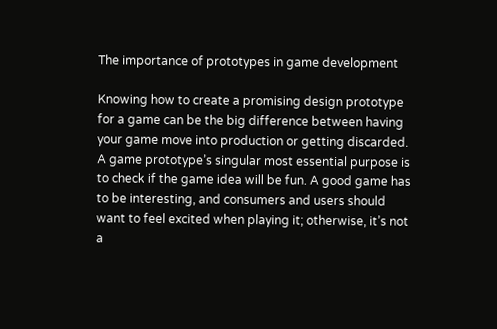The importance of prototypes in game development

Knowing how to create a promising design prototype for a game can be the big difference between having your game move into production or getting discarded. A game prototype’s singular most essential purpose is to check if the game idea will be fun. A good game has to be interesting, and consumers and users should want to feel excited when playing it; otherwise, it’s not a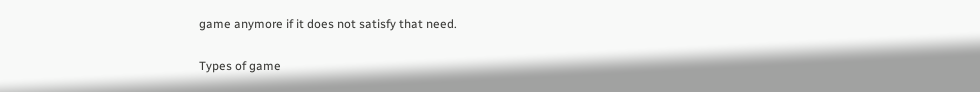game anymore if it does not satisfy that need.

Types of game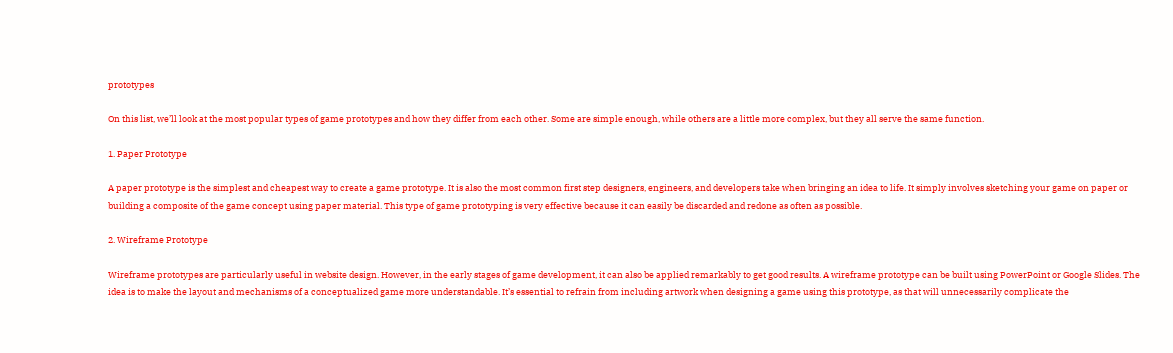prototypes

On this list, we’ll look at the most popular types of game prototypes and how they differ from each other. Some are simple enough, while others are a little more complex, but they all serve the same function.

1. Paper Prototype

A paper prototype is the simplest and cheapest way to create a game prototype. It is also the most common first step designers, engineers, and developers take when bringing an idea to life. It simply involves sketching your game on paper or building a composite of the game concept using paper material. This type of game prototyping is very effective because it can easily be discarded and redone as often as possible.

2. Wireframe Prototype

Wireframe prototypes are particularly useful in website design. However, in the early stages of game development, it can also be applied remarkably to get good results. A wireframe prototype can be built using PowerPoint or Google Slides. The idea is to make the layout and mechanisms of a conceptualized game more understandable. It’s essential to refrain from including artwork when designing a game using this prototype, as that will unnecessarily complicate the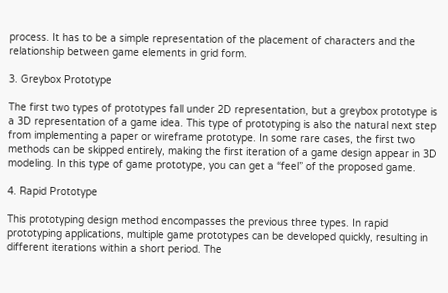process. It has to be a simple representation of the placement of characters and the relationship between game elements in grid form.

3. Greybox Prototype

The first two types of prototypes fall under 2D representation, but a greybox prototype is a 3D representation of a game idea. This type of prototyping is also the natural next step from implementing a paper or wireframe prototype. In some rare cases, the first two methods can be skipped entirely, making the first iteration of a game design appear in 3D modeling. In this type of game prototype, you can get a “feel” of the proposed game.

4. Rapid Prototype

This prototyping design method encompasses the previous three types. In rapid prototyping applications, multiple game prototypes can be developed quickly, resulting in different iterations within a short period. The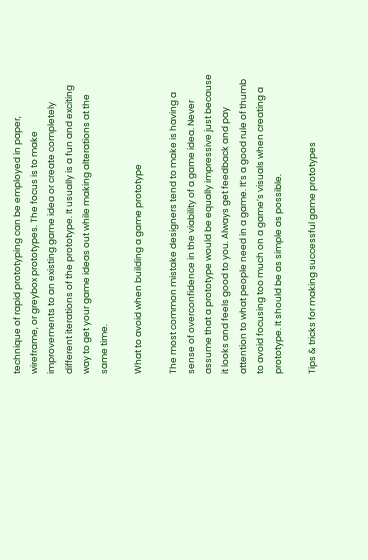technique of rapid prototyping can be employed in paper, wireframe, or greybox prototypes. The focus is to make improvements to an existing game idea or create completely different iterations of the prototype. It usually is a fun and exciting way to get your game ideas out while making alterations at the same time.

What to avoid when building a game prototype

The most common mistake designers tend to make is having a sense of overconfidence in the viability of a game idea. Never assume that a prototype would be equally impressive just because it looks and feels good to you. Always get feedback and pay attention to what people need in a game. It’s a good rule of thumb to avoid focusing too much on a game’s visuals when creating a prototype. It should be as simple as possible.

Tips & tricks for making successful game prototypes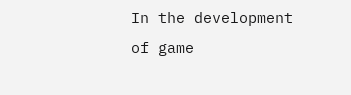In the development of game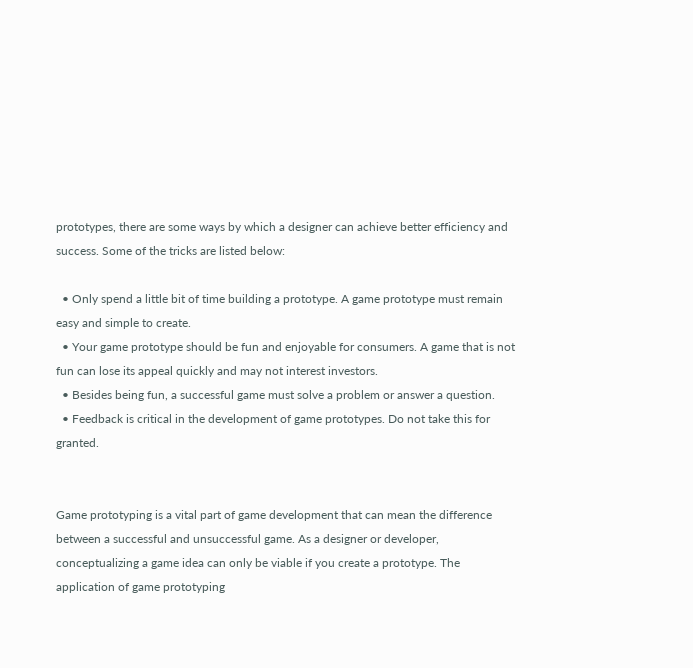prototypes, there are some ways by which a designer can achieve better efficiency and success. Some of the tricks are listed below:

  • Only spend a little bit of time building a prototype. A game prototype must remain easy and simple to create.
  • Your game prototype should be fun and enjoyable for consumers. A game that is not fun can lose its appeal quickly and may not interest investors.
  • Besides being fun, a successful game must solve a problem or answer a question.
  • Feedback is critical in the development of game prototypes. Do not take this for granted.


Game prototyping is a vital part of game development that can mean the difference between a successful and unsuccessful game. As a designer or developer, conceptualizing a game idea can only be viable if you create a prototype. The application of game prototyping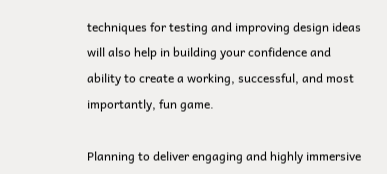techniques for testing and improving design ideas will also help in building your confidence and ability to create a working, successful, and most importantly, fun game.

Planning to deliver engaging and highly immersive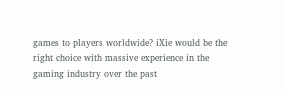games to players worldwide? iXie would be the right choice with massive experience in the gaming industry over the past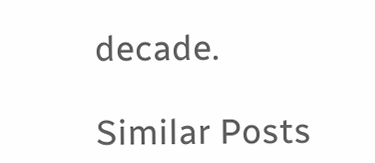decade.

Similar Posts